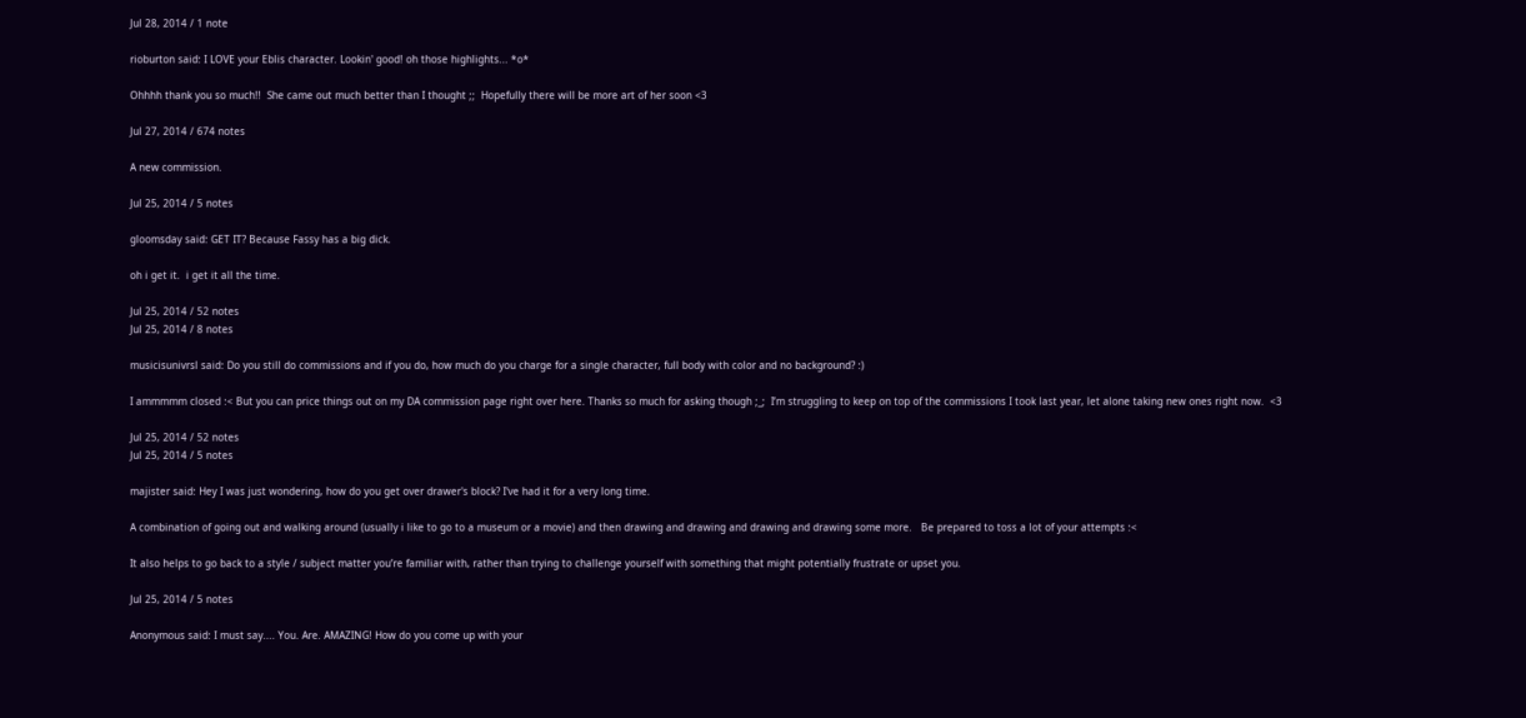Jul 28, 2014 / 1 note

rioburton said: I LOVE your Eblis character. Lookin' good! oh those highlights... *o*

Ohhhh thank you so much!!  She came out much better than I thought ;;  Hopefully there will be more art of her soon <3

Jul 27, 2014 / 674 notes

A new commission.

Jul 25, 2014 / 5 notes

gloomsday said: GET IT? Because Fassy has a big dick.

oh i get it.  i get it all the time.

Jul 25, 2014 / 52 notes
Jul 25, 2014 / 8 notes

musicisunivrsl said: Do you still do commissions and if you do, how much do you charge for a single character, full body with color and no background? :)

I ammmmm closed :< But you can price things out on my DA commission page right over here. Thanks so much for asking though ;_;  I’m struggling to keep on top of the commissions I took last year, let alone taking new ones right now.  <3

Jul 25, 2014 / 52 notes
Jul 25, 2014 / 5 notes

majister said: Hey I was just wondering, how do you get over drawer's block? I've had it for a very long time.

A combination of going out and walking around (usually i like to go to a museum or a movie) and then drawing and drawing and drawing and drawing some more.   Be prepared to toss a lot of your attempts :<

It also helps to go back to a style / subject matter you’re familiar with, rather than trying to challenge yourself with something that might potentially frustrate or upset you.

Jul 25, 2014 / 5 notes

Anonymous said: I must say.... You. Are. AMAZING! How do you come up with your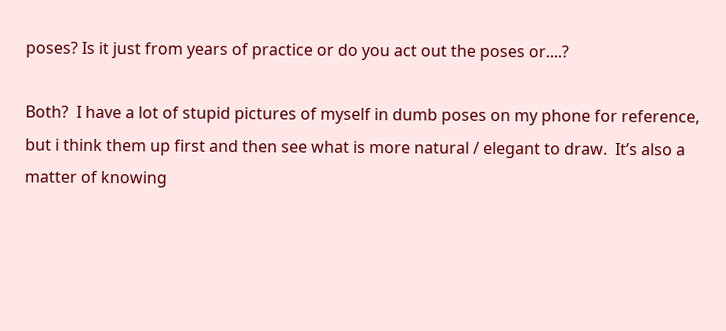poses? Is it just from years of practice or do you act out the poses or....?

Both?  I have a lot of stupid pictures of myself in dumb poses on my phone for reference, but i think them up first and then see what is more natural / elegant to draw.  It’s also a matter of knowing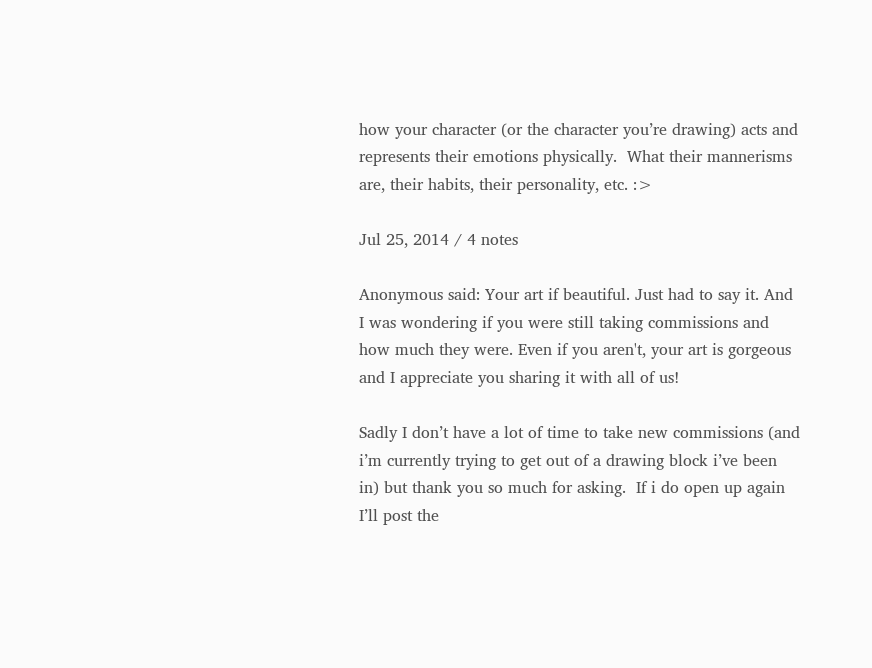how your character (or the character you’re drawing) acts and represents their emotions physically.  What their mannerisms are, their habits, their personality, etc. :>

Jul 25, 2014 / 4 notes

Anonymous said: Your art if beautiful. Just had to say it. And I was wondering if you were still taking commissions and how much they were. Even if you aren't, your art is gorgeous and I appreciate you sharing it with all of us!

Sadly I don’t have a lot of time to take new commissions (and i’m currently trying to get out of a drawing block i’ve been in) but thank you so much for asking.  If i do open up again I’ll post the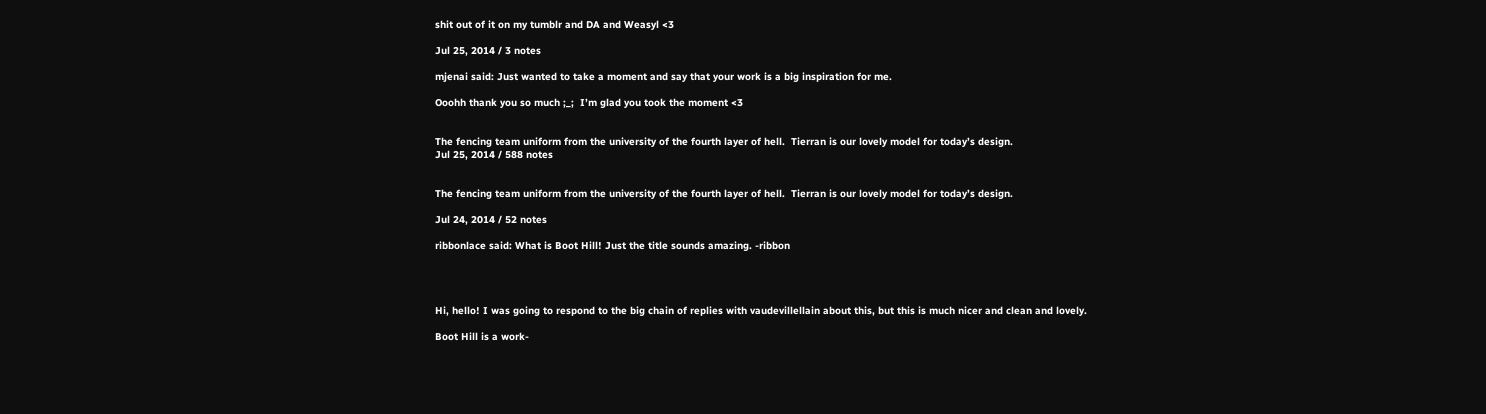shit out of it on my tumblr and DA and Weasyl <3

Jul 25, 2014 / 3 notes

mjenai said: Just wanted to take a moment and say that your work is a big inspiration for me.

Ooohh thank you so much ;_;  I’m glad you took the moment <3


The fencing team uniform from the university of the fourth layer of hell.  Tierran is our lovely model for today’s design.
Jul 25, 2014 / 588 notes


The fencing team uniform from the university of the fourth layer of hell.  Tierran is our lovely model for today’s design.

Jul 24, 2014 / 52 notes

ribbonlace said: What is Boot Hill! Just the title sounds amazing. -ribbon




Hi, hello! I was going to respond to the big chain of replies with vaudevillellain about this, but this is much nicer and clean and lovely.

Boot Hill is a work-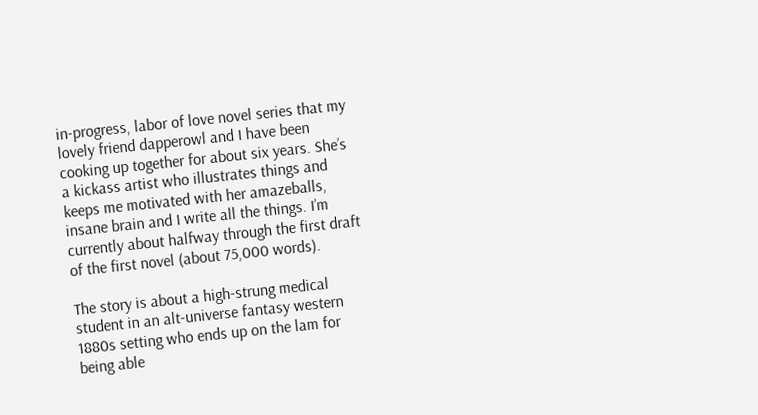in-progress, labor of love novel series that my lovely friend dapperowl and I have been cooking up together for about six years. She’s a kickass artist who illustrates things and keeps me motivated with her amazeballs, insane brain and I write all the things. I’m currently about halfway through the first draft of the first novel (about 75,000 words).

The story is about a high-strung medical student in an alt-universe fantasy western 1880s setting who ends up on the lam for being able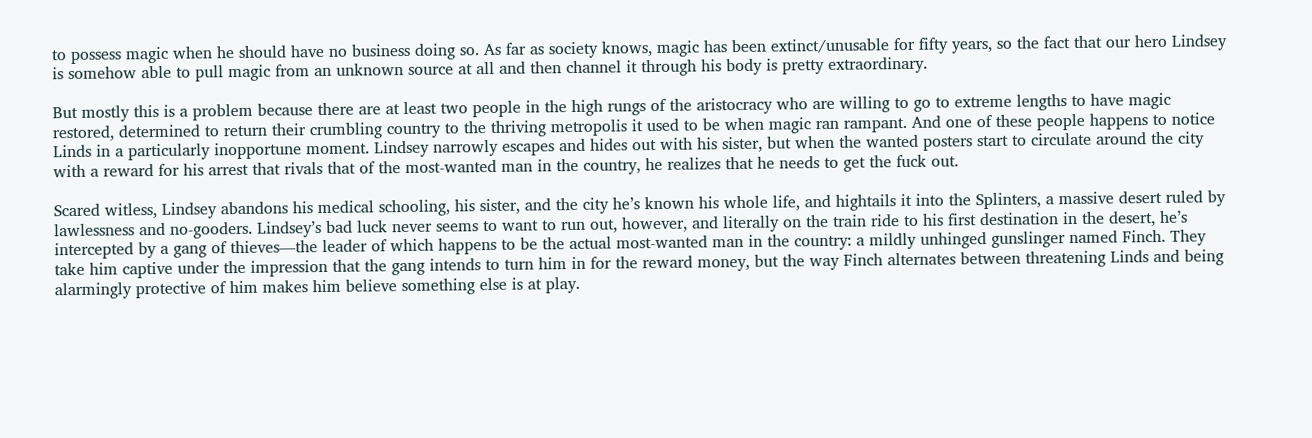to possess magic when he should have no business doing so. As far as society knows, magic has been extinct/unusable for fifty years, so the fact that our hero Lindsey is somehow able to pull magic from an unknown source at all and then channel it through his body is pretty extraordinary.

But mostly this is a problem because there are at least two people in the high rungs of the aristocracy who are willing to go to extreme lengths to have magic restored, determined to return their crumbling country to the thriving metropolis it used to be when magic ran rampant. And one of these people happens to notice Linds in a particularly inopportune moment. Lindsey narrowly escapes and hides out with his sister, but when the wanted posters start to circulate around the city with a reward for his arrest that rivals that of the most-wanted man in the country, he realizes that he needs to get the fuck out.

Scared witless, Lindsey abandons his medical schooling, his sister, and the city he’s known his whole life, and hightails it into the Splinters, a massive desert ruled by lawlessness and no-gooders. Lindsey’s bad luck never seems to want to run out, however, and literally on the train ride to his first destination in the desert, he’s intercepted by a gang of thieves—the leader of which happens to be the actual most-wanted man in the country: a mildly unhinged gunslinger named Finch. They take him captive under the impression that the gang intends to turn him in for the reward money, but the way Finch alternates between threatening Linds and being alarmingly protective of him makes him believe something else is at play.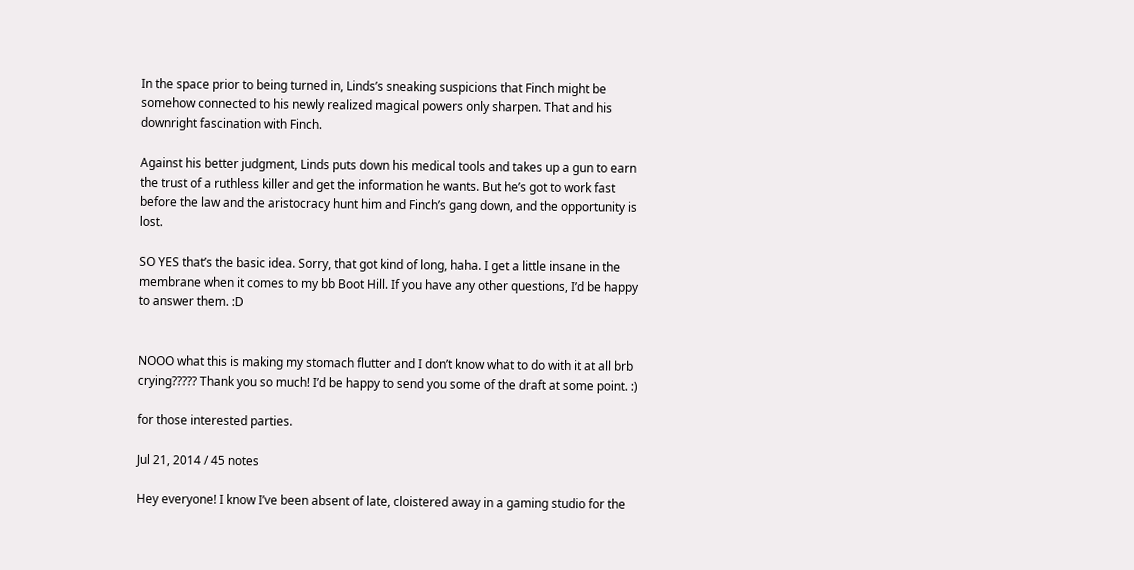In the space prior to being turned in, Linds’s sneaking suspicions that Finch might be somehow connected to his newly realized magical powers only sharpen. That and his downright fascination with Finch.

Against his better judgment, Linds puts down his medical tools and takes up a gun to earn the trust of a ruthless killer and get the information he wants. But he’s got to work fast before the law and the aristocracy hunt him and Finch’s gang down, and the opportunity is lost.

SO YES that’s the basic idea. Sorry, that got kind of long, haha. I get a little insane in the membrane when it comes to my bb Boot Hill. If you have any other questions, I’d be happy to answer them. :D


NOOO what this is making my stomach flutter and I don’t know what to do with it at all brb crying????? Thank you so much! I’d be happy to send you some of the draft at some point. :)

for those interested parties.

Jul 21, 2014 / 45 notes

Hey everyone! I know I’ve been absent of late, cloistered away in a gaming studio for the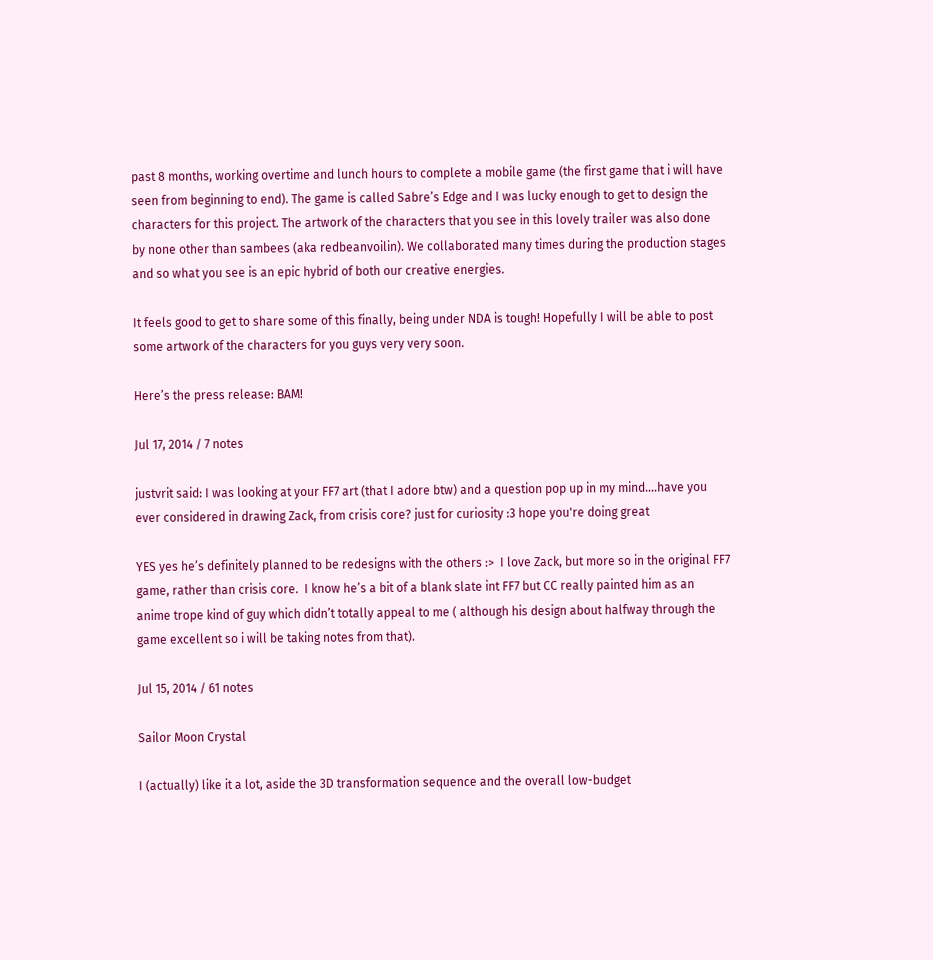past 8 months, working overtime and lunch hours to complete a mobile game (the first game that i will have seen from beginning to end). The game is called Sabre’s Edge and I was lucky enough to get to design the characters for this project. The artwork of the characters that you see in this lovely trailer was also done by none other than sambees (aka redbeanvoilin). We collaborated many times during the production stages and so what you see is an epic hybrid of both our creative energies.

It feels good to get to share some of this finally, being under NDA is tough! Hopefully I will be able to post some artwork of the characters for you guys very very soon.

Here’s the press release: BAM!

Jul 17, 2014 / 7 notes

justvrit said: I was looking at your FF7 art (that I adore btw) and a question pop up in my mind....have you ever considered in drawing Zack, from crisis core? just for curiosity :3 hope you're doing great

YES yes he’s definitely planned to be redesigns with the others :>  I love Zack, but more so in the original FF7 game, rather than crisis core.  I know he’s a bit of a blank slate int FF7 but CC really painted him as an anime trope kind of guy which didn’t totally appeal to me ( although his design about halfway through the game excellent so i will be taking notes from that).

Jul 15, 2014 / 61 notes

Sailor Moon Crystal

I (actually) like it a lot, aside the 3D transformation sequence and the overall low-budget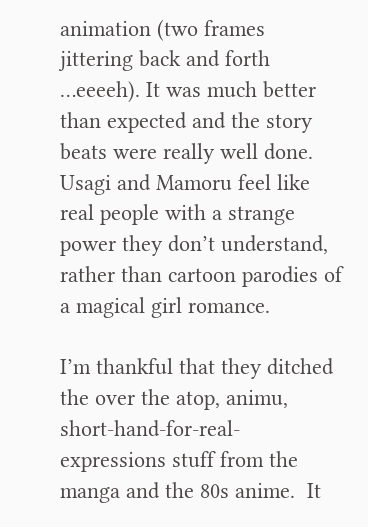animation (two frames jittering back and forth …eeeeh). It was much better than expected and the story beats were really well done.  Usagi and Mamoru feel like real people with a strange power they don’t understand, rather than cartoon parodies of a magical girl romance.

I’m thankful that they ditched the over the atop, animu, short-hand-for-real-expressions stuff from the manga and the 80s anime.  It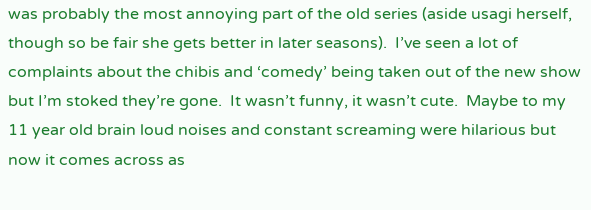was probably the most annoying part of the old series (aside usagi herself, though so be fair she gets better in later seasons).  I’ve seen a lot of complaints about the chibis and ‘comedy’ being taken out of the new show but I’m stoked they’re gone.  It wasn’t funny, it wasn’t cute.  Maybe to my 11 year old brain loud noises and constant screaming were hilarious but now it comes across as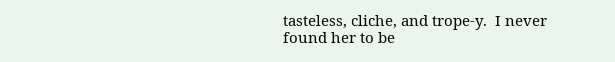tasteless, cliche, and trope-y.  I never found her to be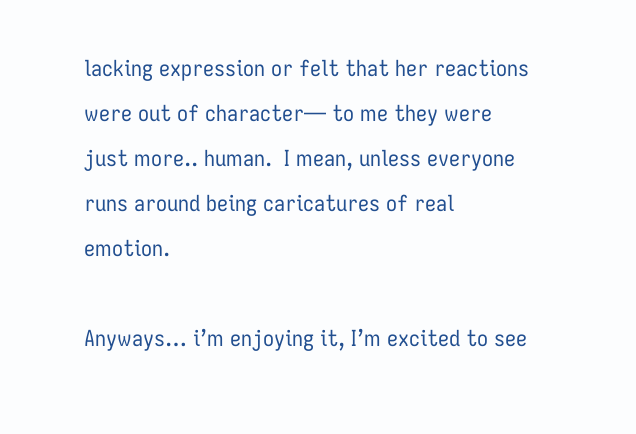lacking expression or felt that her reactions were out of character— to me they were just more.. human.  I mean, unless everyone runs around being caricatures of real emotion.

Anyways… i’m enjoying it, I’m excited to see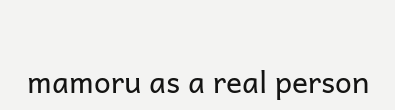mamoru as a real person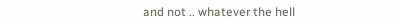and not .. whatever the hell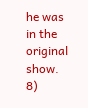he was in the original show. 8)